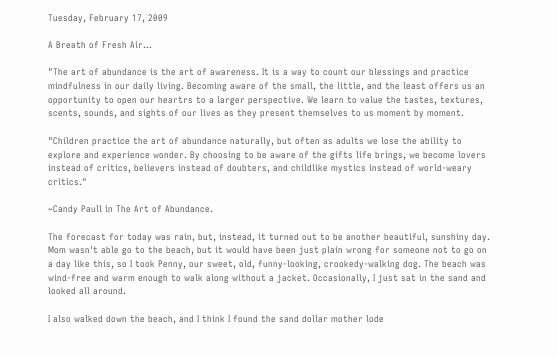Tuesday, February 17, 2009

A Breath of Fresh Air...

"The art of abundance is the art of awareness. It is a way to count our blessings and practice mindfulness in our daily living. Becoming aware of the small, the little, and the least offers us an opportunity to open our heartrs to a larger perspective. We learn to value the tastes, textures, scents, sounds, and sights of our lives as they present themselves to us moment by moment.

"Children practice the art of abundance naturally, but often as adults we lose the ability to explore and experience wonder. By choosing to be aware of the gifts life brings, we become lovers instead of critics, believers instead of doubters, and childlike mystics instead of world-weary critics."

~Candy Paull in The Art of Abundance.

The forecast for today was rain, but, instead, it turned out to be another beautiful, sunshiny day. Mom wasn't able go to the beach, but it would have been just plain wrong for someone not to go on a day like this, so I took Penny, our sweet, old, funny-looking, crookedy-walking dog. The beach was wind-free and warm enough to walk along without a jacket. Occasionally, I just sat in the sand and looked all around.

I also walked down the beach, and I think I found the sand dollar mother lode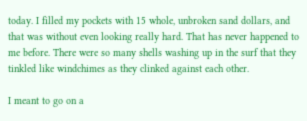today. I filled my pockets with 15 whole, unbroken sand dollars, and that was without even looking really hard. That has never happened to me before. There were so many shells washing up in the surf that they tinkled like windchimes as they clinked against each other.

I meant to go on a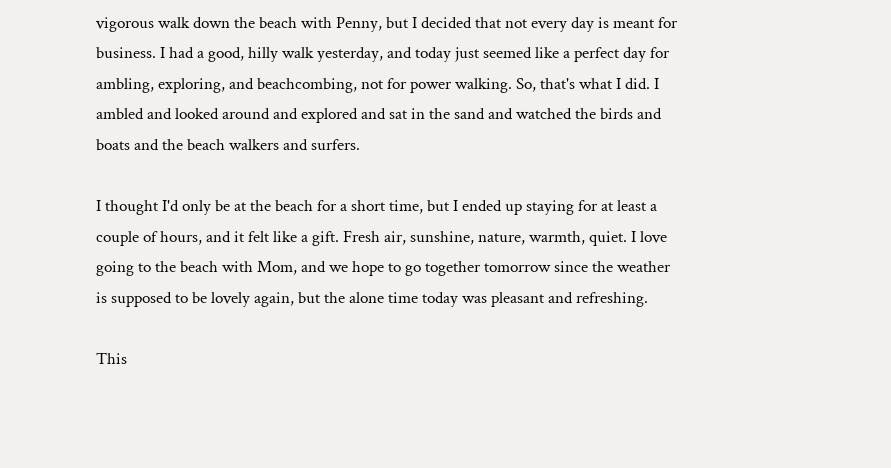vigorous walk down the beach with Penny, but I decided that not every day is meant for business. I had a good, hilly walk yesterday, and today just seemed like a perfect day for ambling, exploring, and beachcombing, not for power walking. So, that's what I did. I ambled and looked around and explored and sat in the sand and watched the birds and boats and the beach walkers and surfers.

I thought I'd only be at the beach for a short time, but I ended up staying for at least a couple of hours, and it felt like a gift. Fresh air, sunshine, nature, warmth, quiet. I love going to the beach with Mom, and we hope to go together tomorrow since the weather is supposed to be lovely again, but the alone time today was pleasant and refreshing.

This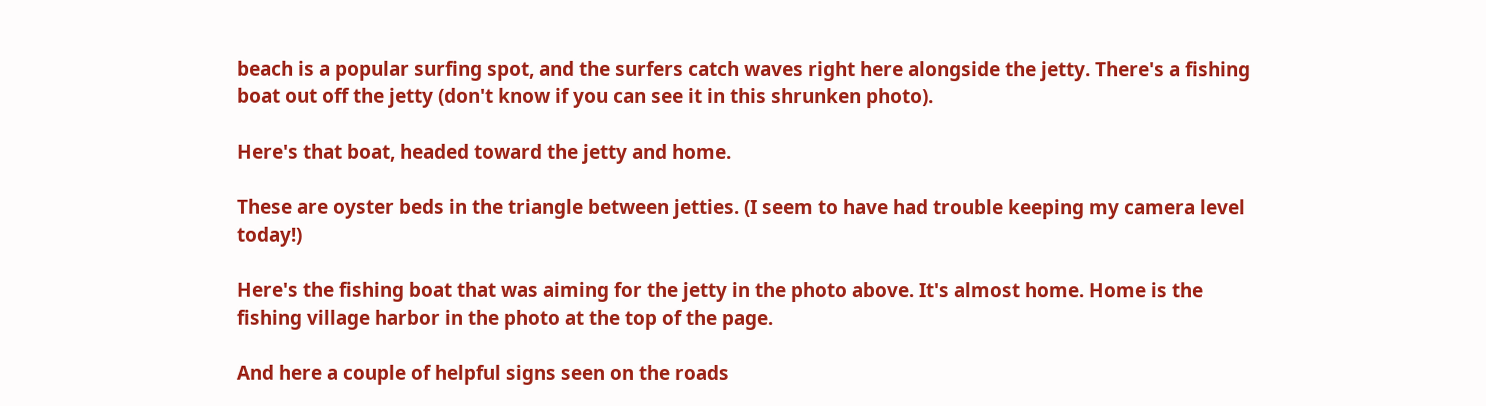beach is a popular surfing spot, and the surfers catch waves right here alongside the jetty. There's a fishing boat out off the jetty (don't know if you can see it in this shrunken photo).

Here's that boat, headed toward the jetty and home.

These are oyster beds in the triangle between jetties. (I seem to have had trouble keeping my camera level today!)

Here's the fishing boat that was aiming for the jetty in the photo above. It's almost home. Home is the fishing village harbor in the photo at the top of the page.

And here a couple of helpful signs seen on the roads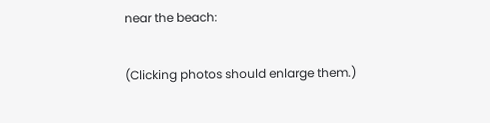near the beach:

(Clicking photos should enlarge them.)